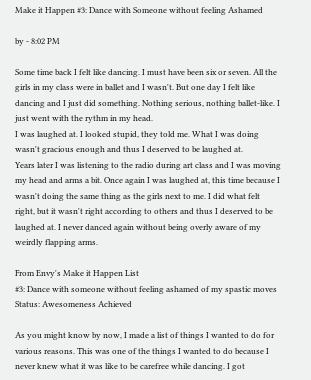Make it Happen #3: Dance with Someone without feeling Ashamed

by - 8:02 PM

Some time back I felt like dancing. I must have been six or seven. All the girls in my class were in ballet and I wasn't. But one day I felt like dancing and I just did something. Nothing serious, nothing ballet-like. I just went with the rythm in my head.
I was laughed at. I looked stupid, they told me. What I was doing wasn't gracious enough and thus I deserved to be laughed at.
Years later I was listening to the radio during art class and I was moving my head and arms a bit. Once again I was laughed at, this time because I wasn't doing the same thing as the girls next to me. I did what felt right, but it wasn't right according to others and thus I deserved to be laughed at. I never danced again without being overly aware of my weirdly flapping arms.

From Envy's Make it Happen List
#3: Dance with someone without feeling ashamed of my spastic moves
Status: Awesomeness Achieved

As you might know by now, I made a list of things I wanted to do for various reasons. This was one of the things I wanted to do because I never knew what it was like to be carefree while dancing. I got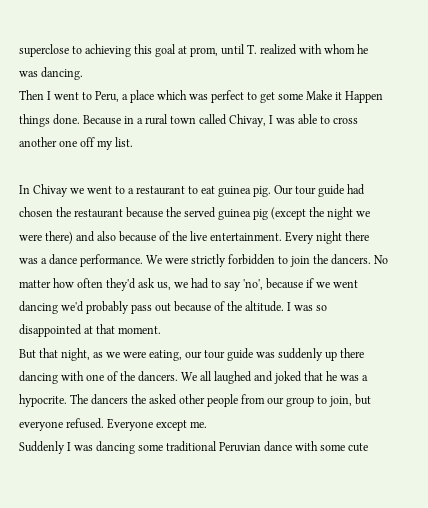superclose to achieving this goal at prom, until T. realized with whom he was dancing.
Then I went to Peru, a place which was perfect to get some Make it Happen things done. Because in a rural town called Chivay, I was able to cross another one off my list.

In Chivay we went to a restaurant to eat guinea pig. Our tour guide had chosen the restaurant because the served guinea pig (except the night we were there) and also because of the live entertainment. Every night there was a dance performance. We were strictly forbidden to join the dancers. No matter how often they'd ask us, we had to say 'no', because if we went dancing we'd probably pass out because of the altitude. I was so disappointed at that moment.
But that night, as we were eating, our tour guide was suddenly up there dancing with one of the dancers. We all laughed and joked that he was a hypocrite. The dancers the asked other people from our group to join, but everyone refused. Everyone except me.
Suddenly I was dancing some traditional Peruvian dance with some cute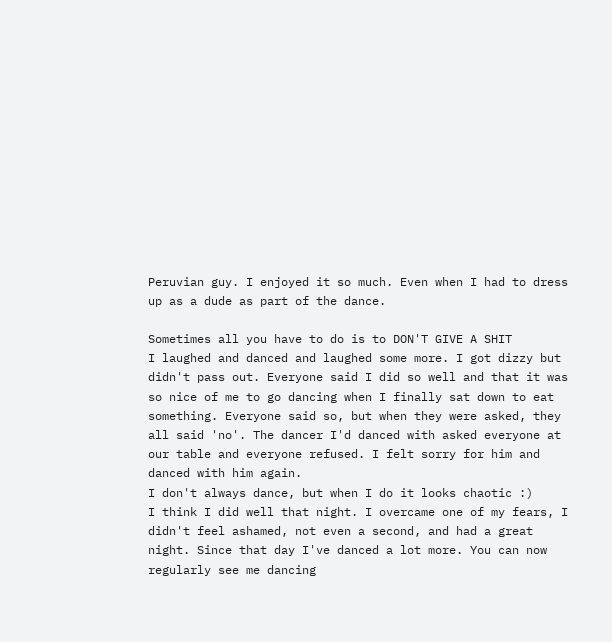Peruvian guy. I enjoyed it so much. Even when I had to dress up as a dude as part of the dance.

Sometimes all you have to do is to DON'T GIVE A SHIT
I laughed and danced and laughed some more. I got dizzy but didn't pass out. Everyone said I did so well and that it was so nice of me to go dancing when I finally sat down to eat something. Everyone said so, but when they were asked, they all said 'no'. The dancer I'd danced with asked everyone at our table and everyone refused. I felt sorry for him and danced with him again.
I don't always dance, but when I do it looks chaotic :)
I think I did well that night. I overcame one of my fears, I didn't feel ashamed, not even a second, and had a great night. Since that day I've danced a lot more. You can now regularly see me dancing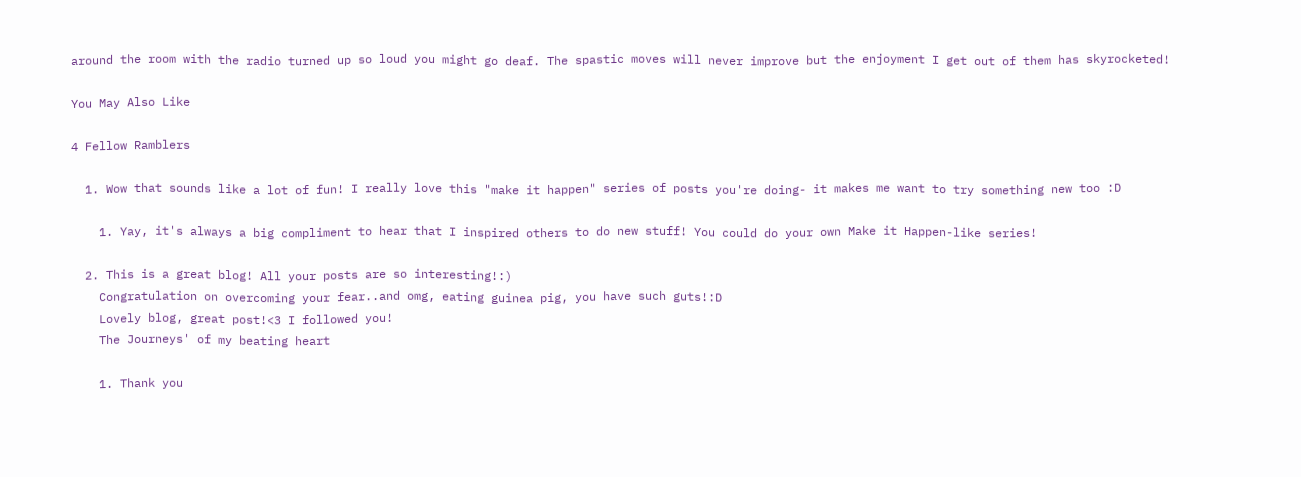around the room with the radio turned up so loud you might go deaf. The spastic moves will never improve but the enjoyment I get out of them has skyrocketed!

You May Also Like

4 Fellow Ramblers

  1. Wow that sounds like a lot of fun! I really love this "make it happen" series of posts you're doing- it makes me want to try something new too :D

    1. Yay, it's always a big compliment to hear that I inspired others to do new stuff! You could do your own Make it Happen-like series!

  2. This is a great blog! All your posts are so interesting!:)
    Congratulation on overcoming your fear..and omg, eating guinea pig, you have such guts!:D
    Lovely blog, great post!<3 I followed you!
    The Journeys' of my beating heart

    1. Thank you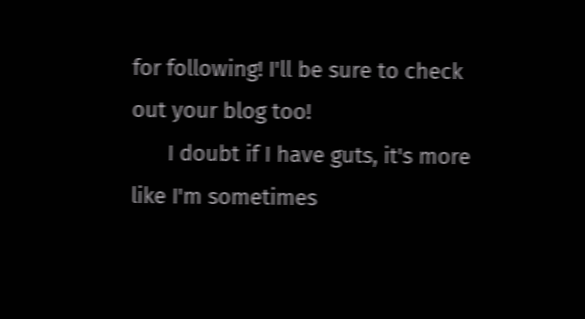for following! I'll be sure to check out your blog too!
      I doubt if I have guts, it's more like I'm sometimes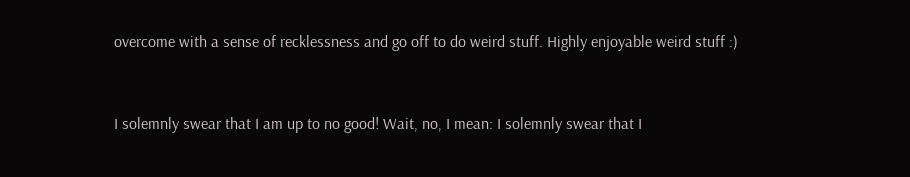overcome with a sense of recklessness and go off to do weird stuff. Highly enjoyable weird stuff :)


I solemnly swear that I am up to no good! Wait, no, I mean: I solemnly swear that I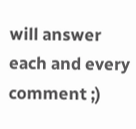will answer each and every comment ;)